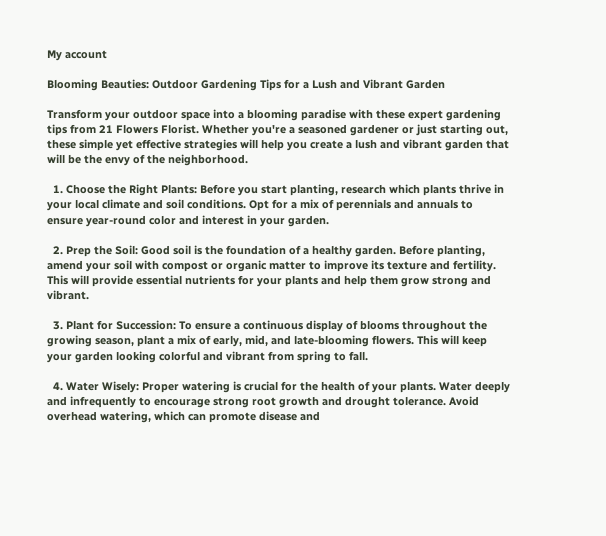My account

Blooming Beauties: Outdoor Gardening Tips for a Lush and Vibrant Garden

Transform your outdoor space into a blooming paradise with these expert gardening tips from 21 Flowers Florist. Whether you're a seasoned gardener or just starting out, these simple yet effective strategies will help you create a lush and vibrant garden that will be the envy of the neighborhood.

  1. Choose the Right Plants: Before you start planting, research which plants thrive in your local climate and soil conditions. Opt for a mix of perennials and annuals to ensure year-round color and interest in your garden.

  2. Prep the Soil: Good soil is the foundation of a healthy garden. Before planting, amend your soil with compost or organic matter to improve its texture and fertility. This will provide essential nutrients for your plants and help them grow strong and vibrant.

  3. Plant for Succession: To ensure a continuous display of blooms throughout the growing season, plant a mix of early, mid, and late-blooming flowers. This will keep your garden looking colorful and vibrant from spring to fall.

  4. Water Wisely: Proper watering is crucial for the health of your plants. Water deeply and infrequently to encourage strong root growth and drought tolerance. Avoid overhead watering, which can promote disease and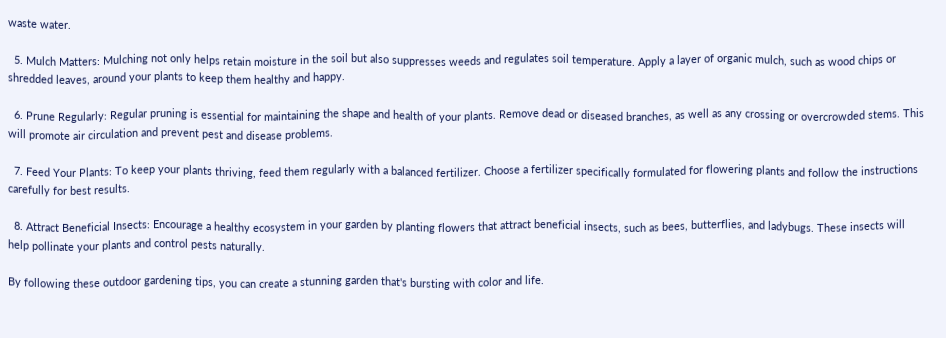waste water.

  5. Mulch Matters: Mulching not only helps retain moisture in the soil but also suppresses weeds and regulates soil temperature. Apply a layer of organic mulch, such as wood chips or shredded leaves, around your plants to keep them healthy and happy.

  6. Prune Regularly: Regular pruning is essential for maintaining the shape and health of your plants. Remove dead or diseased branches, as well as any crossing or overcrowded stems. This will promote air circulation and prevent pest and disease problems.

  7. Feed Your Plants: To keep your plants thriving, feed them regularly with a balanced fertilizer. Choose a fertilizer specifically formulated for flowering plants and follow the instructions carefully for best results.

  8. Attract Beneficial Insects: Encourage a healthy ecosystem in your garden by planting flowers that attract beneficial insects, such as bees, butterflies, and ladybugs. These insects will help pollinate your plants and control pests naturally.

By following these outdoor gardening tips, you can create a stunning garden that's bursting with color and life.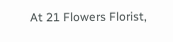At 21 Flowers Florist,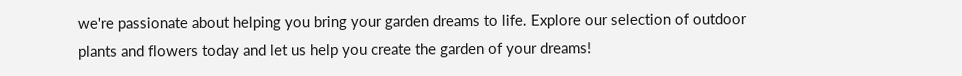we're passionate about helping you bring your garden dreams to life. Explore our selection of outdoor plants and flowers today and let us help you create the garden of your dreams!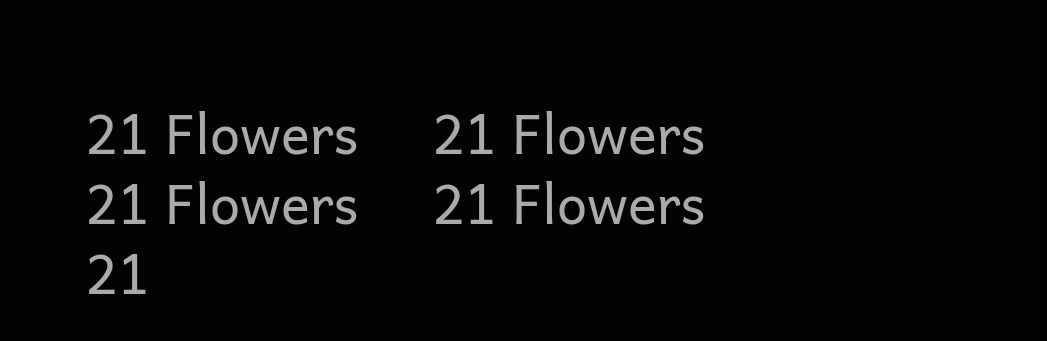21 Flowers     21 Flowers     21 Flowers     21 Flowers     21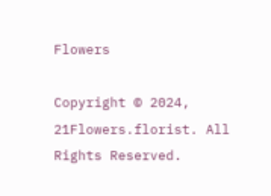Flowers

Copyright © 2024, 21Flowers.florist. All Rights Reserved.